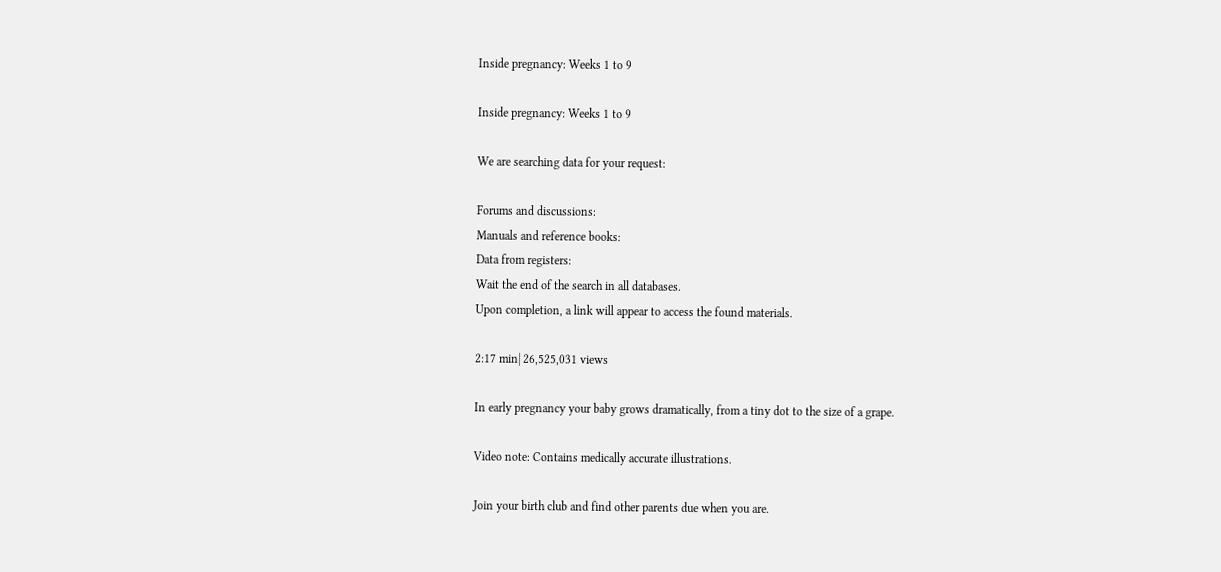Inside pregnancy: Weeks 1 to 9

Inside pregnancy: Weeks 1 to 9

We are searching data for your request:

Forums and discussions:
Manuals and reference books:
Data from registers:
Wait the end of the search in all databases.
Upon completion, a link will appear to access the found materials.

2:17 min| 26,525,031 views

In early pregnancy your baby grows dramatically, from a tiny dot to the size of a grape.

Video note: Contains medically accurate illustrations.

Join your birth club and find other parents due when you are.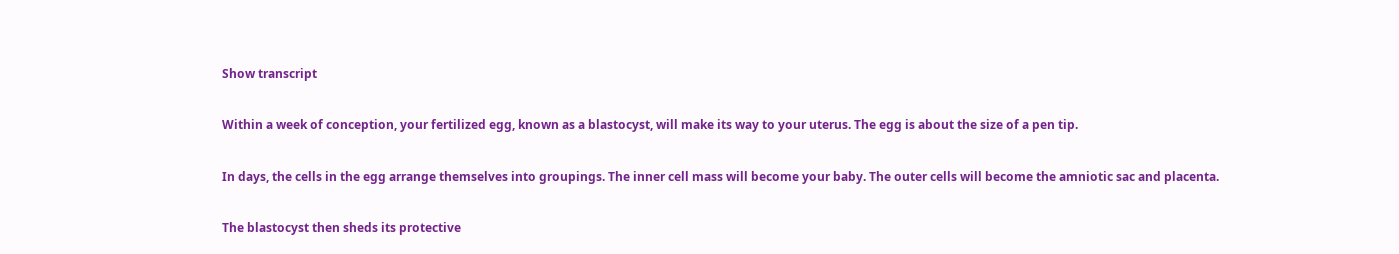Show transcript

Within a week of conception, your fertilized egg, known as a blastocyst, will make its way to your uterus. The egg is about the size of a pen tip.

In days, the cells in the egg arrange themselves into groupings. The inner cell mass will become your baby. The outer cells will become the amniotic sac and placenta.

The blastocyst then sheds its protective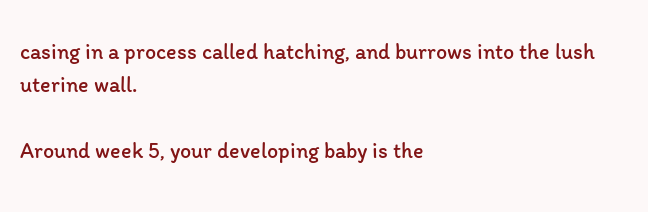casing in a process called hatching, and burrows into the lush uterine wall.

Around week 5, your developing baby is the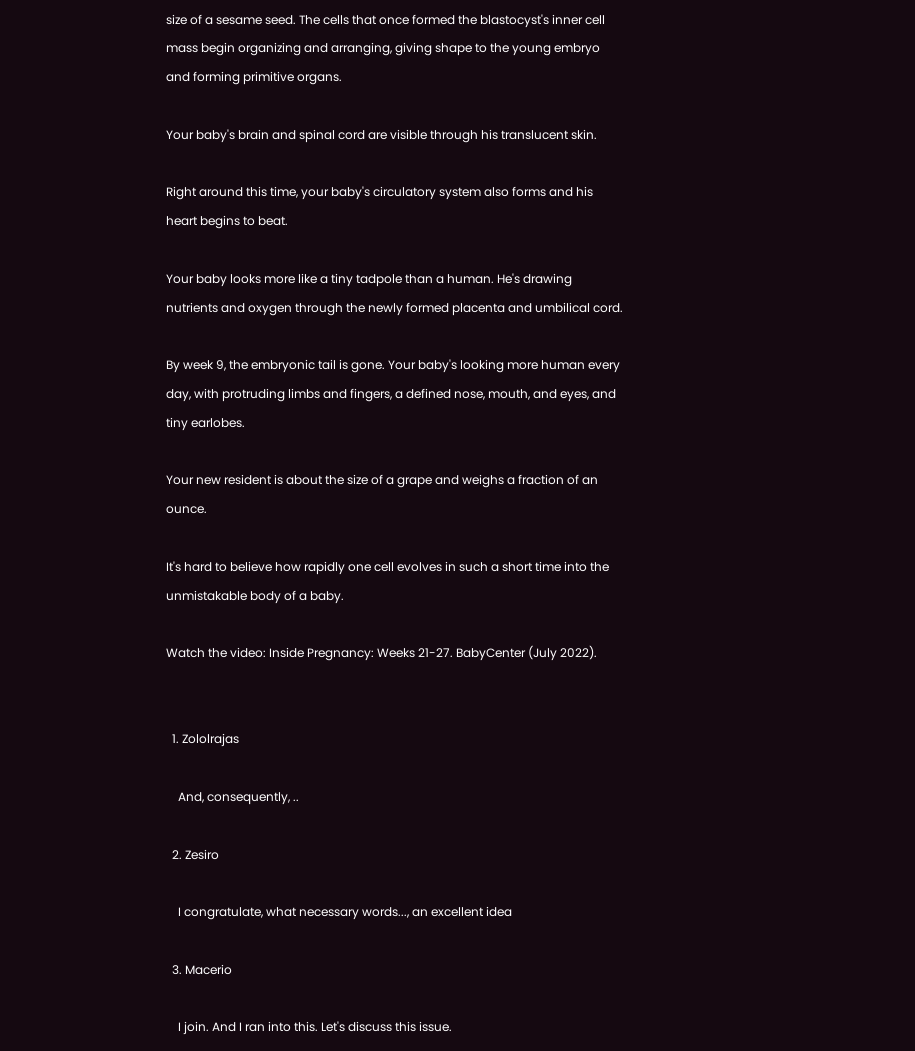size of a sesame seed. The cells that once formed the blastocyst's inner cell mass begin organizing and arranging, giving shape to the young embryo and forming primitive organs.

Your baby's brain and spinal cord are visible through his translucent skin.

Right around this time, your baby's circulatory system also forms and his heart begins to beat.

Your baby looks more like a tiny tadpole than a human. He's drawing nutrients and oxygen through the newly formed placenta and umbilical cord.

By week 9, the embryonic tail is gone. Your baby's looking more human every day, with protruding limbs and fingers, a defined nose, mouth, and eyes, and tiny earlobes.

Your new resident is about the size of a grape and weighs a fraction of an ounce.

It's hard to believe how rapidly one cell evolves in such a short time into the unmistakable body of a baby.

Watch the video: Inside Pregnancy: Weeks 21-27. BabyCenter (July 2022).


  1. Zololrajas

    And, consequently, ..

  2. Zesiro

    I congratulate, what necessary words..., an excellent idea

  3. Macerio

    I join. And I ran into this. Let's discuss this issue.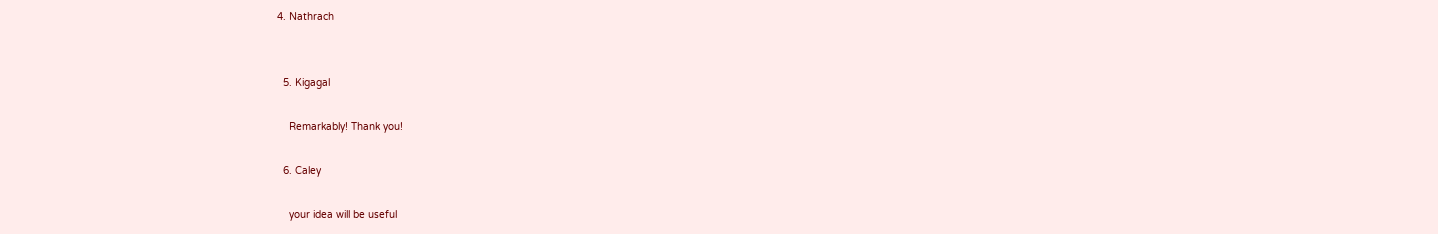4. Nathrach


  5. Kigagal

    Remarkably! Thank you!

  6. Caley

    your idea will be useful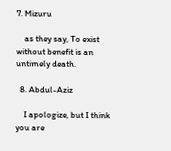7. Mizuru

    as they say, To exist without benefit is an untimely death.

  8. Abdul-Aziz

    I apologize, but I think you are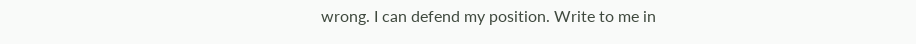wrong. I can defend my position. Write to me in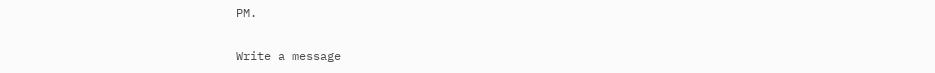PM.

Write a message